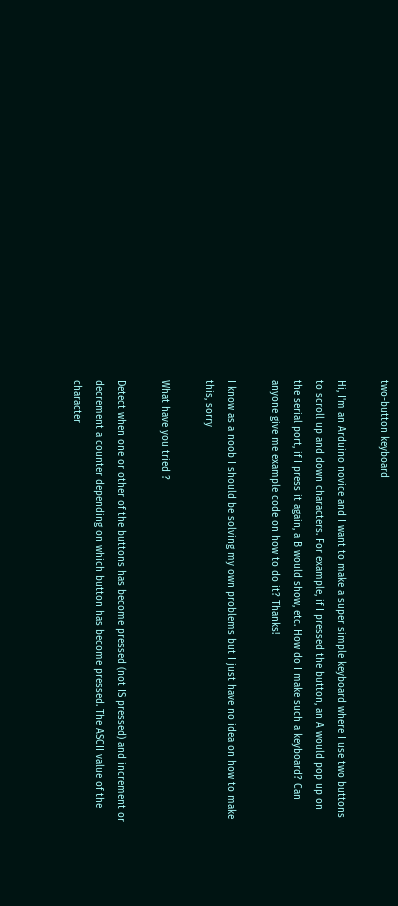two-button keyboard

Hi, I'm an Arduino novice and I want to make a super simple keyboard where I use two buttons to scroll up and down characters. For example, if I pressed the button, an A would pop up on the serial port, if I press it again, a B would show, etc. How do I make such a keyboard? Can anyone give me example code on how to do it? Thanks!

I know as a noob I should be solving my own problems but I just have no idea on how to make this, sorry

What have you tried ?

Detect when one or other of the buttons has become pressed (not IS pressed) and increment or decrement a counter depending on which button has become pressed. The ASCII value of the character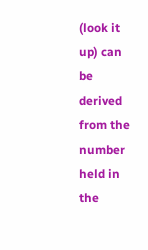(look it up) can be derived from the number held in the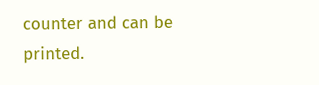counter and can be printed.